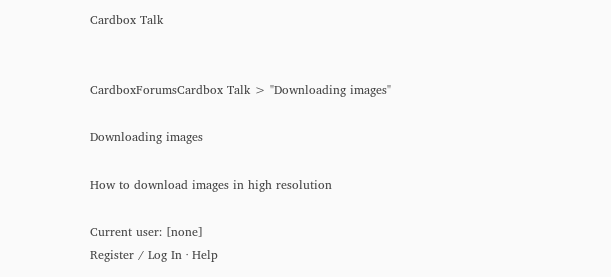Cardbox Talk


CardboxForumsCardbox Talk > "Downloading images"

Downloading images

How to download images in high resolution

Current user: [none]
Register / Log In · Help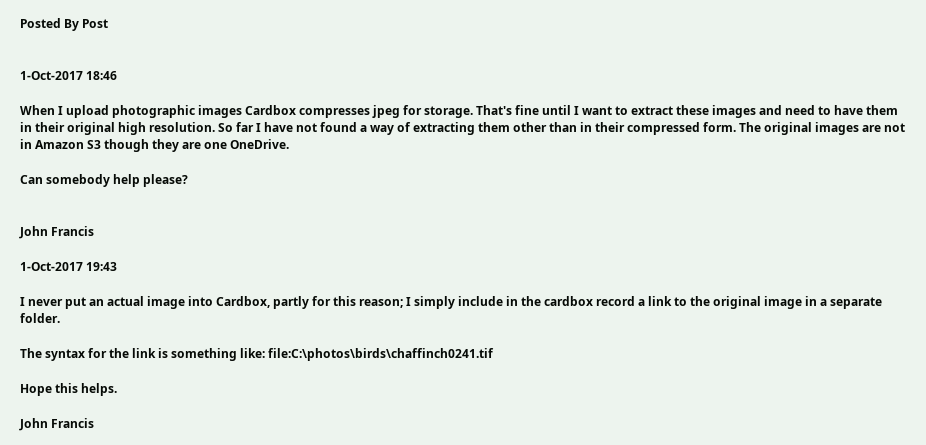Posted By Post


1-Oct-2017 18:46

When I upload photographic images Cardbox compresses jpeg for storage. That's fine until I want to extract these images and need to have them in their original high resolution. So far I have not found a way of extracting them other than in their compressed form. The original images are not in Amazon S3 though they are one OneDrive.

Can somebody help please?


John Francis

1-Oct-2017 19:43

I never put an actual image into Cardbox, partly for this reason; I simply include in the cardbox record a link to the original image in a separate folder.

The syntax for the link is something like: file:C:\photos\birds\chaffinch0241.tif

Hope this helps.

John Francis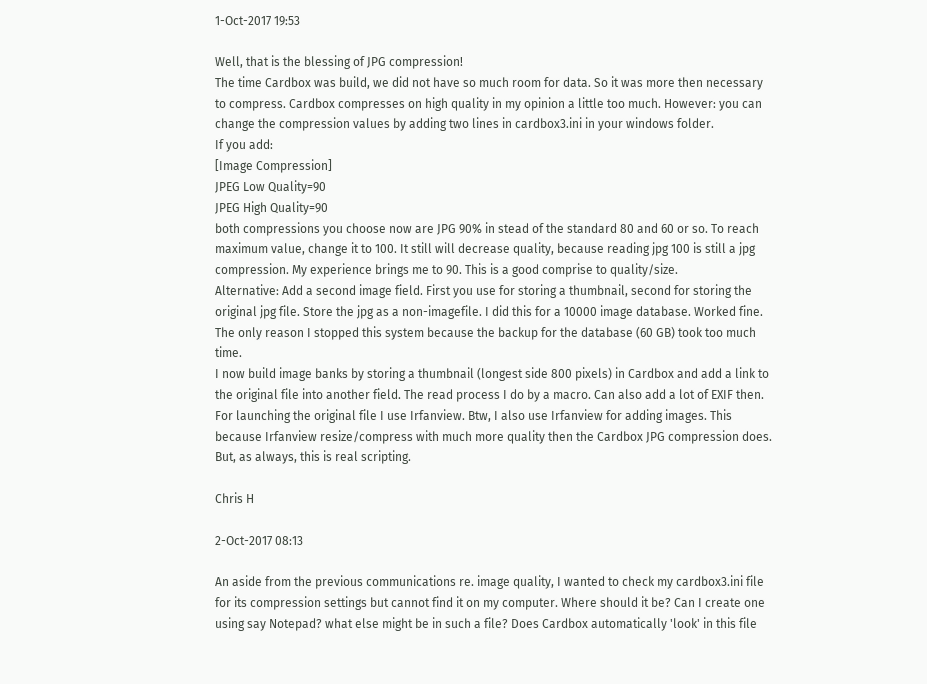1-Oct-2017 19:53

Well, that is the blessing of JPG compression!
The time Cardbox was build, we did not have so much room for data. So it was more then necessary to compress. Cardbox compresses on high quality in my opinion a little too much. However: you can change the compression values by adding two lines in cardbox3.ini in your windows folder.
If you add:
[Image Compression]
JPEG Low Quality=90
JPEG High Quality=90
both compressions you choose now are JPG 90% in stead of the standard 80 and 60 or so. To reach maximum value, change it to 100. It still will decrease quality, because reading jpg 100 is still a jpg compression. My experience brings me to 90. This is a good comprise to quality/size.
Alternative: Add a second image field. First you use for storing a thumbnail, second for storing the original jpg file. Store the jpg as a non-imagefile. I did this for a 10000 image database. Worked fine. The only reason I stopped this system because the backup for the database (60 GB) took too much time.
I now build image banks by storing a thumbnail (longest side 800 pixels) in Cardbox and add a link to the original file into another field. The read process I do by a macro. Can also add a lot of EXIF then. For launching the original file I use Irfanview. Btw, I also use Irfanview for adding images. This because Irfanview resize/compress with much more quality then the Cardbox JPG compression does. But, as always, this is real scripting.

Chris H

2-Oct-2017 08:13

An aside from the previous communications re. image quality, I wanted to check my cardbox3.ini file for its compression settings but cannot find it on my computer. Where should it be? Can I create one using say Notepad? what else might be in such a file? Does Cardbox automatically 'look' in this file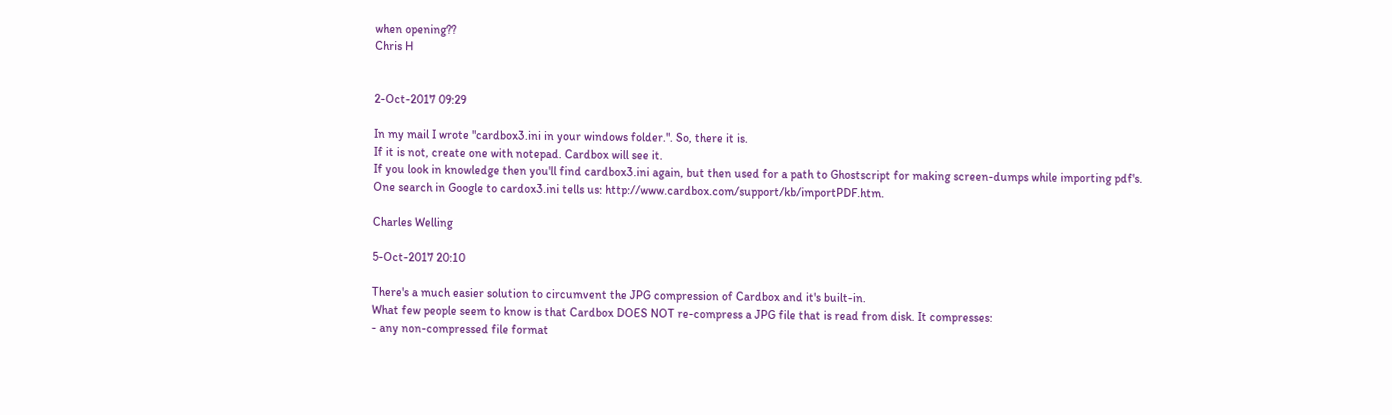when opening??
Chris H


2-Oct-2017 09:29

In my mail I wrote "cardbox3.ini in your windows folder.". So, there it is.
If it is not, create one with notepad. Cardbox will see it.
If you look in knowledge then you'll find cardbox3.ini again, but then used for a path to Ghostscript for making screen-dumps while importing pdf's. One search in Google to cardox3.ini tells us: http://www.cardbox.com/support/kb/importPDF.htm.

Charles Welling

5-Oct-2017 20:10

There's a much easier solution to circumvent the JPG compression of Cardbox and it's built-in.
What few people seem to know is that Cardbox DOES NOT re-compress a JPG file that is read from disk. It compresses:
- any non-compressed file format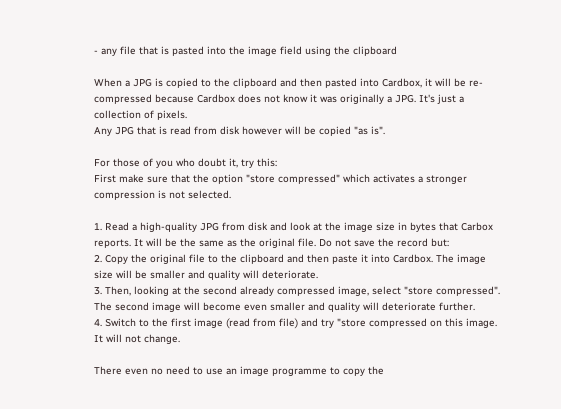- any file that is pasted into the image field using the clipboard

When a JPG is copied to the clipboard and then pasted into Cardbox, it will be re-compressed because Cardbox does not know it was originally a JPG. It's just a collection of pixels.
Any JPG that is read from disk however will be copied "as is".

For those of you who doubt it, try this:
First make sure that the option "store compressed" which activates a stronger compression is not selected.

1. Read a high-quality JPG from disk and look at the image size in bytes that Carbox reports. It will be the same as the original file. Do not save the record but:
2. Copy the original file to the clipboard and then paste it into Cardbox. The image size will be smaller and quality will deteriorate.
3. Then, looking at the second already compressed image, select "store compressed". The second image will become even smaller and quality will deteriorate further.
4. Switch to the first image (read from file) and try "store compressed on this image. It will not change.

There even no need to use an image programme to copy the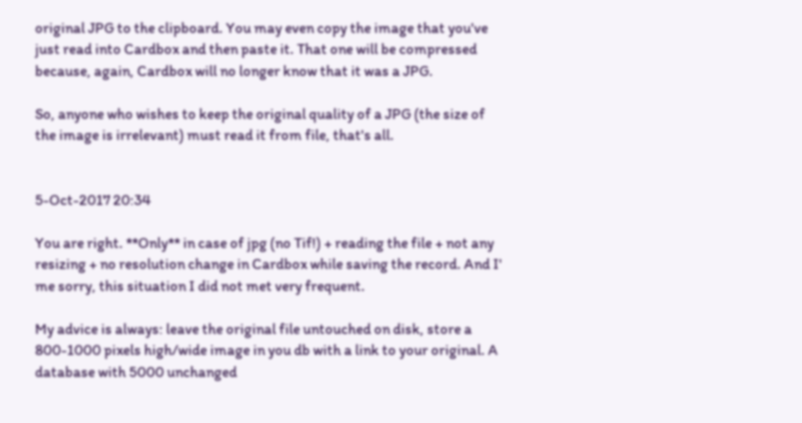original JPG to the clipboard. You may even copy the image that you've just read into Cardbox and then paste it. That one will be compressed because, again, Cardbox will no longer know that it was a JPG.

So, anyone who wishes to keep the original quality of a JPG (the size of the image is irrelevant) must read it from file, that's all.


5-Oct-2017 20:34

You are right. **Only** in case of jpg (no Tif!) + reading the file + not any resizing + no resolution change in Cardbox while saving the record. And I' me sorry, this situation I did not met very frequent.

My advice is always: leave the original file untouched on disk, store a 800-1000 pixels high/wide image in you db with a link to your original. A database with 5000 unchanged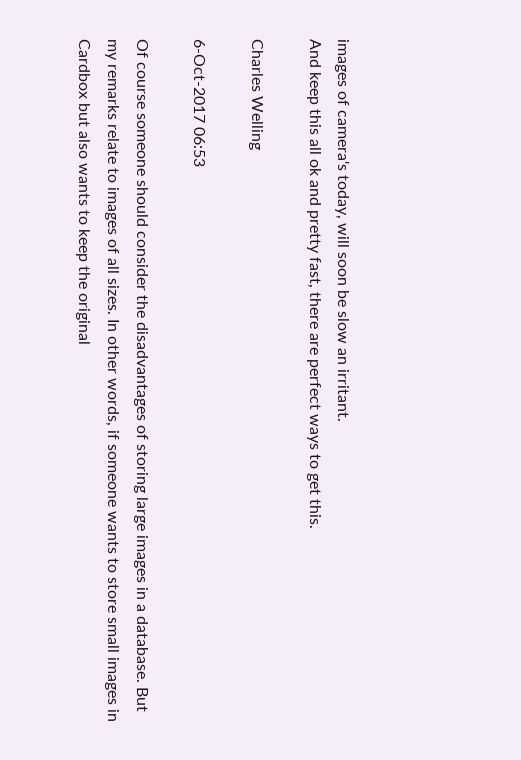images of camera's today, will soon be slow an irritant.
And keep this all ok and pretty fast, there are perfect ways to get this.

Charles Welling

6-Oct-2017 06:53

Of course someone should consider the disadvantages of storing large images in a database. But my remarks relate to images of all sizes. In other words, if someone wants to store small images in Cardbox but also wants to keep the original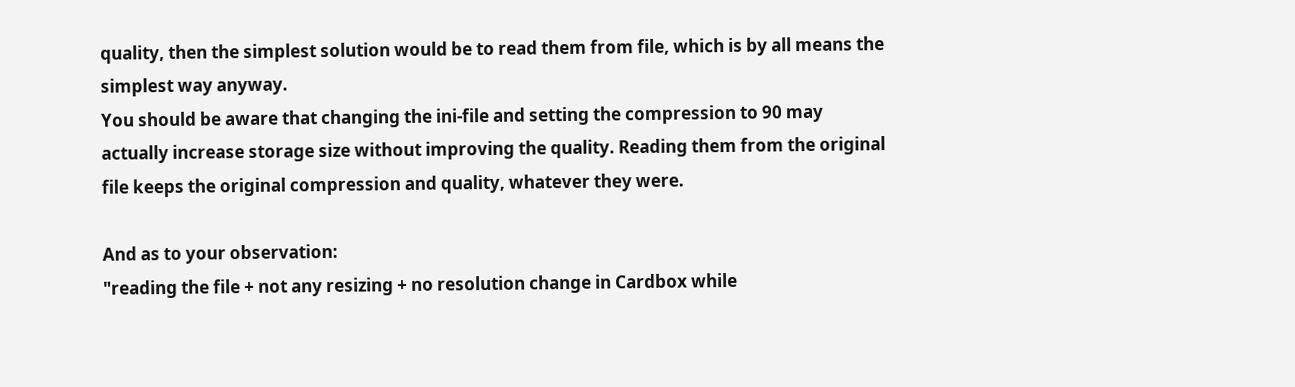quality, then the simplest solution would be to read them from file, which is by all means the simplest way anyway.
You should be aware that changing the ini-file and setting the compression to 90 may actually increase storage size without improving the quality. Reading them from the original file keeps the original compression and quality, whatever they were.

And as to your observation:
"reading the file + not any resizing + no resolution change in Cardbox while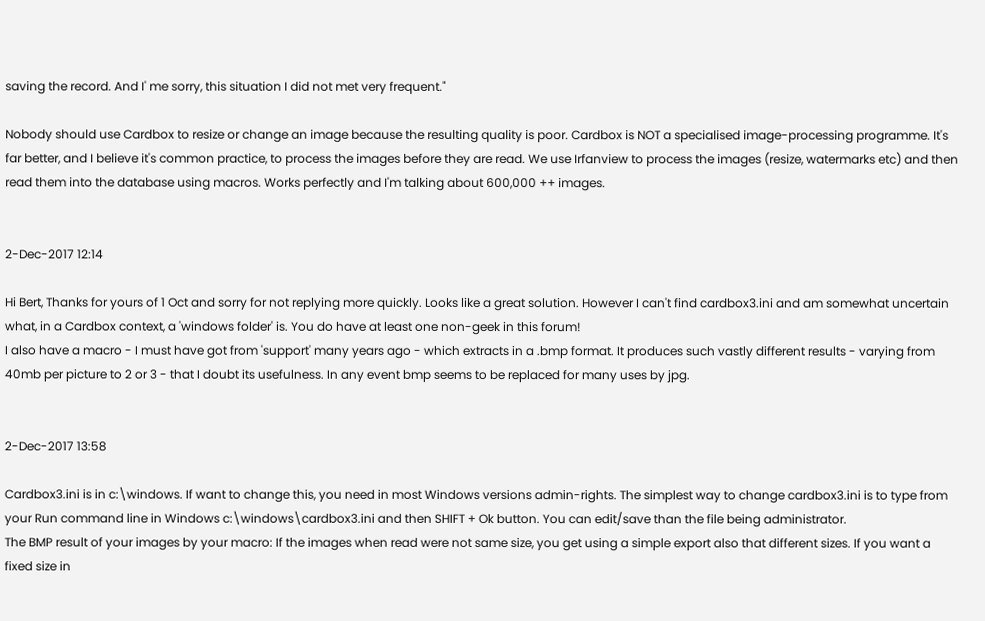saving the record. And I' me sorry, this situation I did not met very frequent."

Nobody should use Cardbox to resize or change an image because the resulting quality is poor. Cardbox is NOT a specialised image-processing programme. It's far better, and I believe it's common practice, to process the images before they are read. We use Irfanview to process the images (resize, watermarks etc) and then read them into the database using macros. Works perfectly and I'm talking about 600,000 ++ images.


2-Dec-2017 12:14

Hi Bert, Thanks for yours of 1 Oct and sorry for not replying more quickly. Looks like a great solution. However I can't find cardbox3.ini and am somewhat uncertain what, in a Cardbox context, a 'windows folder' is. You do have at least one non-geek in this forum!
I also have a macro - I must have got from 'support' many years ago - which extracts in a .bmp format. It produces such vastly different results - varying from 40mb per picture to 2 or 3 - that I doubt its usefulness. In any event bmp seems to be replaced for many uses by jpg.


2-Dec-2017 13:58

Cardbox3.ini is in c:\windows. If want to change this, you need in most Windows versions admin-rights. The simplest way to change cardbox3.ini is to type from your Run command line in Windows c:\windows\cardbox3.ini and then SHIFT + Ok button. You can edit/save than the file being administrator.
The BMP result of your images by your macro: If the images when read were not same size, you get using a simple export also that different sizes. If you want a fixed size in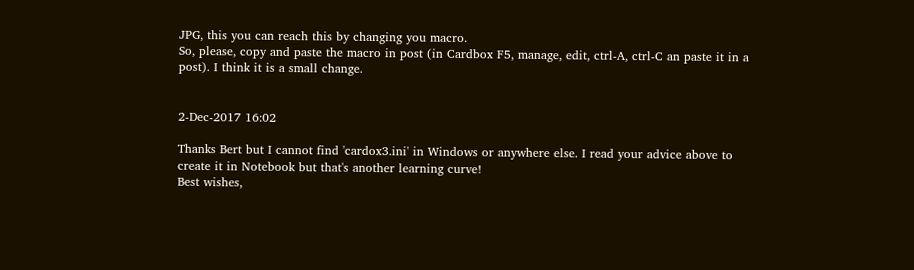JPG, this you can reach this by changing you macro.
So, please, copy and paste the macro in post (in Cardbox F5, manage, edit, ctrl-A, ctrl-C an paste it in a post). I think it is a small change.


2-Dec-2017 16:02

Thanks Bert but I cannot find 'cardox3.ini' in Windows or anywhere else. I read your advice above to create it in Notebook but that's another learning curve!
Best wishes,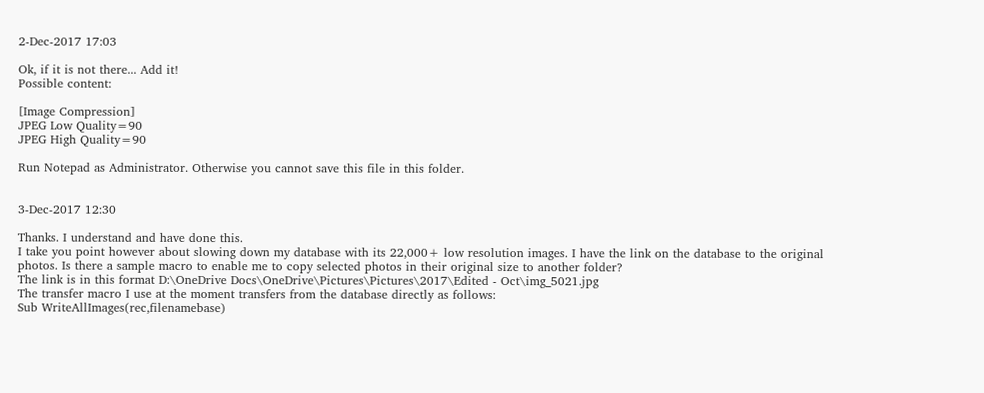2-Dec-2017 17:03

Ok, if it is not there... Add it!
Possible content:

[Image Compression]
JPEG Low Quality=90
JPEG High Quality=90

Run Notepad as Administrator. Otherwise you cannot save this file in this folder.


3-Dec-2017 12:30

Thanks. I understand and have done this.
I take you point however about slowing down my database with its 22,000+ low resolution images. I have the link on the database to the original photos. Is there a sample macro to enable me to copy selected photos in their original size to another folder?
The link is in this format D:\OneDrive Docs\OneDrive\Pictures\Pictures\2017\Edited - Oct\img_5021.jpg
The transfer macro I use at the moment transfers from the database directly as follows:
Sub WriteAllImages(rec,filenamebase)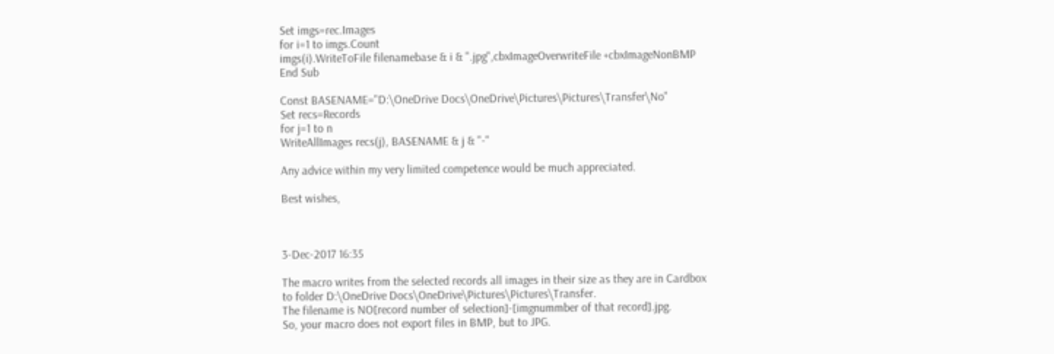Set imgs=rec.Images
for i=1 to imgs.Count
imgs(i).WriteToFile filenamebase & i & ".jpg",cbxImageOverwriteFile +cbxImageNonBMP
End Sub

Const BASENAME="D:\OneDrive Docs\OneDrive\Pictures\Pictures\Transfer\No"
Set recs=Records
for j=1 to n
WriteAllImages recs(j), BASENAME & j & "-"

Any advice within my very limited competence would be much appreciated.

Best wishes,



3-Dec-2017 16:35

The macro writes from the selected records all images in their size as they are in Cardbox to folder D:\OneDrive Docs\OneDrive\Pictures\Pictures\Transfer.
The filename is NO[record number of selection]-[imgnummber of that record].jpg.
So, your macro does not export files in BMP, but to JPG.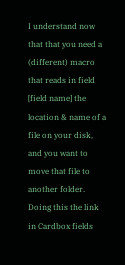I understand now that that you need a (different) macro that reads in field [field name] the location & name of a file on your disk, and you want to move that file to another folder. Doing this the link in Cardbox fields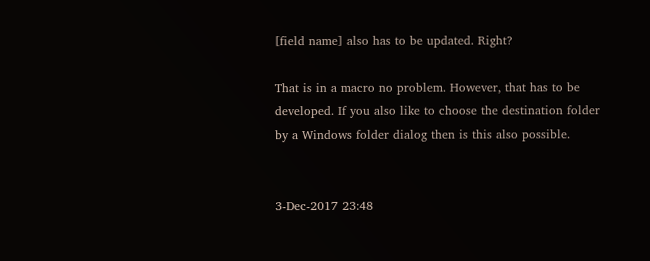[field name] also has to be updated. Right?

That is in a macro no problem. However, that has to be developed. If you also like to choose the destination folder by a Windows folder dialog then is this also possible.


3-Dec-2017 23:48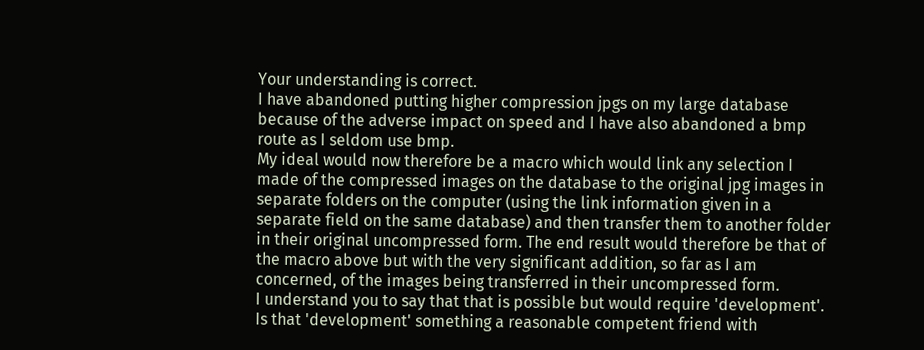Your understanding is correct.
I have abandoned putting higher compression jpgs on my large database because of the adverse impact on speed and I have also abandoned a bmp route as I seldom use bmp.
My ideal would now therefore be a macro which would link any selection I made of the compressed images on the database to the original jpg images in separate folders on the computer (using the link information given in a separate field on the same database) and then transfer them to another folder in their original uncompressed form. The end result would therefore be that of the macro above but with the very significant addition, so far as I am concerned, of the images being transferred in their uncompressed form.
I understand you to say that that is possible but would require 'development'. Is that 'development' something a reasonable competent friend with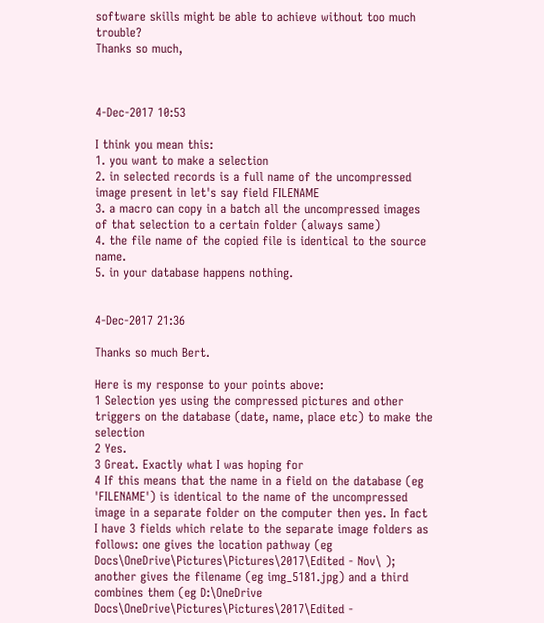software skills might be able to achieve without too much trouble?
Thanks so much,



4-Dec-2017 10:53

I think you mean this:
1. you want to make a selection
2. in selected records is a full name of the uncompressed image present in let's say field FILENAME
3. a macro can copy in a batch all the uncompressed images of that selection to a certain folder (always same)
4. the file name of the copied file is identical to the source name.
5. in your database happens nothing.


4-Dec-2017 21:36

Thanks so much Bert.

Here is my response to your points above:
1 Selection yes using the compressed pictures and other triggers on the database (date, name, place etc) to make the selection
2 Yes.
3 Great. Exactly what I was hoping for
4 If this means that the name in a field on the database (eg 'FILENAME') is identical to the name of the uncompressed image in a separate folder on the computer then yes. In fact I have 3 fields which relate to the separate image folders as follows: one gives the location pathway (eg Docs\OneDrive\Pictures\Pictures\2017\Edited - Nov\ ); another gives the filename (eg img_5181.jpg) and a third combines them (eg D:\OneDrive Docs\OneDrive\Pictures\Pictures\2017\Edited -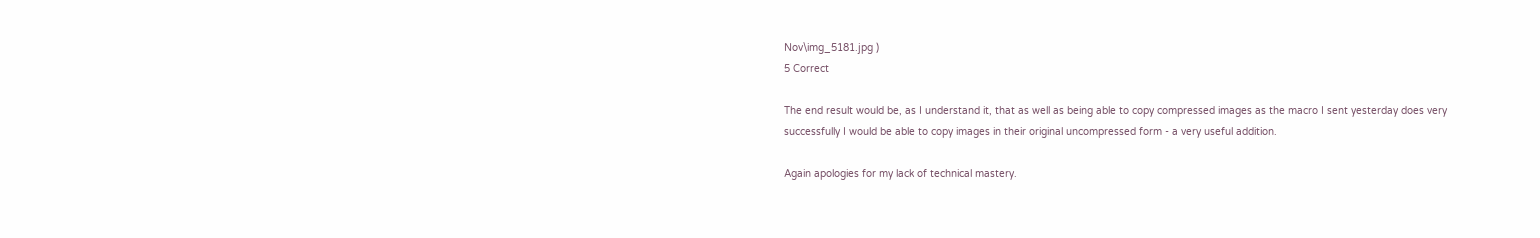Nov\img_5181.jpg )
5 Correct

The end result would be, as I understand it, that as well as being able to copy compressed images as the macro I sent yesterday does very successfully I would be able to copy images in their original uncompressed form - a very useful addition.

Again apologies for my lack of technical mastery.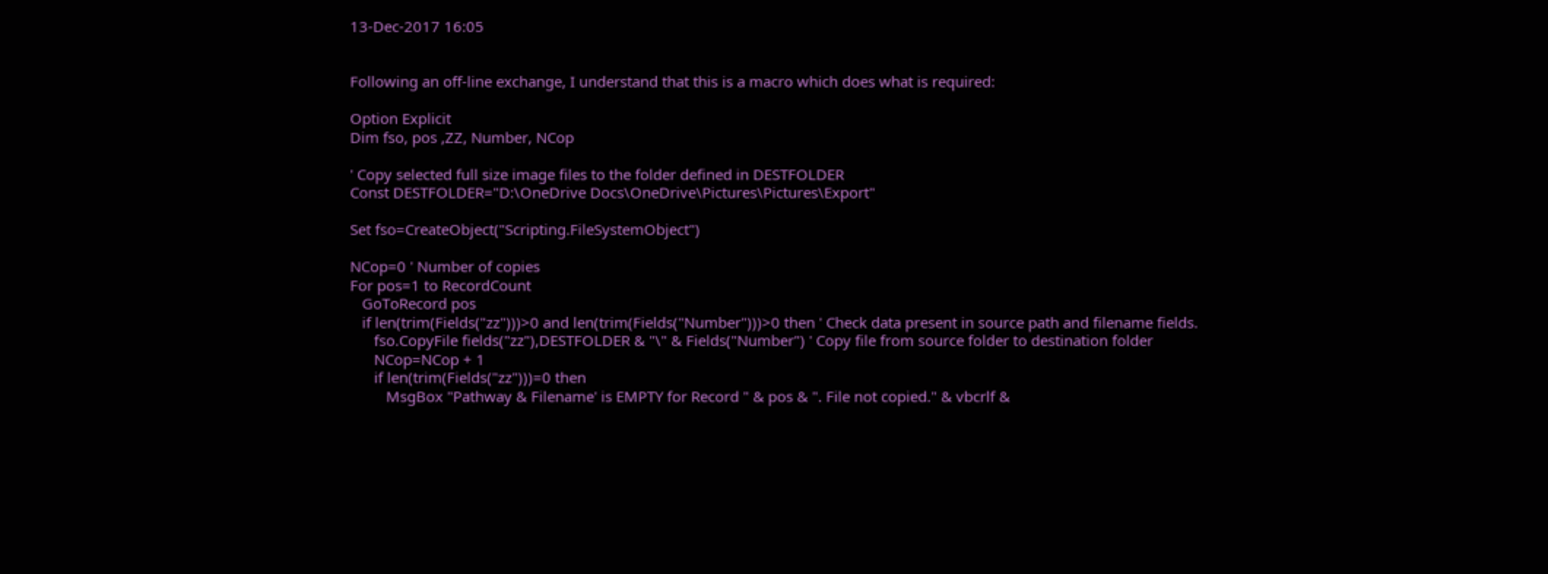13-Dec-2017 16:05


Following an off-line exchange, I understand that this is a macro which does what is required:

Option Explicit
Dim fso, pos ,ZZ, Number, NCop

' Copy selected full size image files to the folder defined in DESTFOLDER
Const DESTFOLDER="D:\OneDrive Docs\OneDrive\Pictures\Pictures\Export"

Set fso=CreateObject("Scripting.FileSystemObject")

NCop=0 ' Number of copies
For pos=1 to RecordCount
   GoToRecord pos
   if len(trim(Fields("zz")))>0 and len(trim(Fields("Number")))>0 then ' Check data present in source path and filename fields.
      fso.CopyFile fields("zz"),DESTFOLDER & "\" & Fields("Number") ' Copy file from source folder to destination folder
      NCop=NCop + 1
      if len(trim(Fields("zz")))=0 then
         MsgBox "Pathway & Filename' is EMPTY for Record " & pos & ". File not copied." & vbcrlf &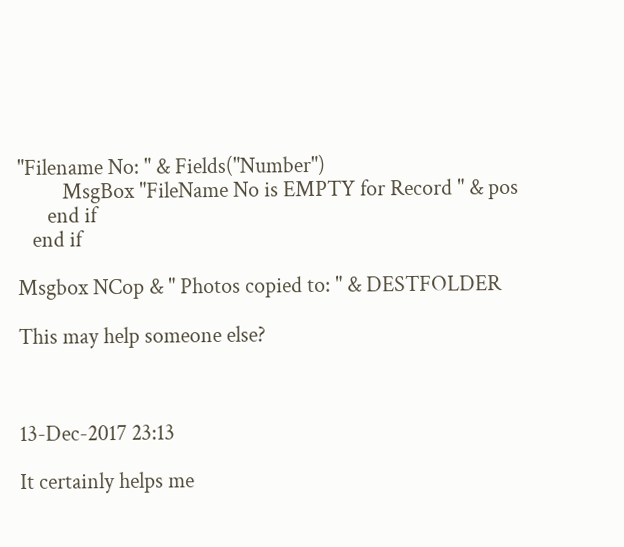"Filename No: " & Fields("Number")
         MsgBox "FileName No is EMPTY for Record " & pos
      end if
   end if

Msgbox NCop & " Photos copied to: " & DESTFOLDER

This may help someone else?



13-Dec-2017 23:13

It certainly helps me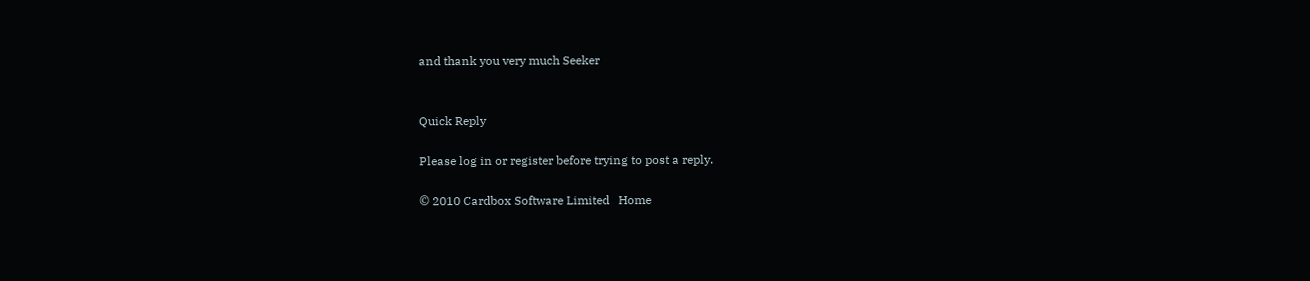and thank you very much Seeker


Quick Reply

Please log in or register before trying to post a reply.

© 2010 Cardbox Software Limited   Home